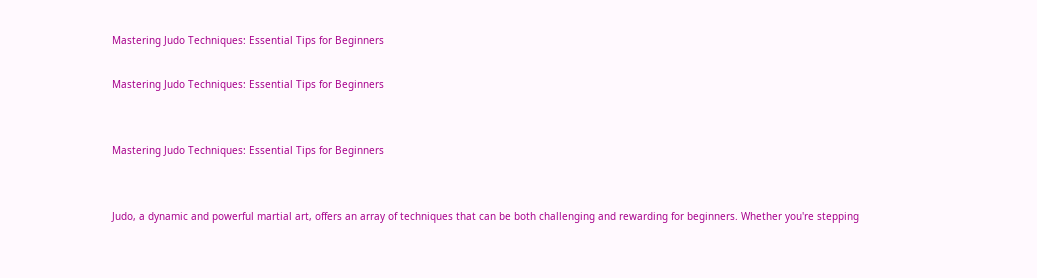Mastering Judo Techniques: Essential Tips for Beginners

Mastering Judo Techniques: Essential Tips for Beginners


Mastering Judo Techniques: Essential Tips for Beginners


Judo, a dynamic and powerful martial art, offers an array of techniques that can be both challenging and rewarding for beginners. Whether you're stepping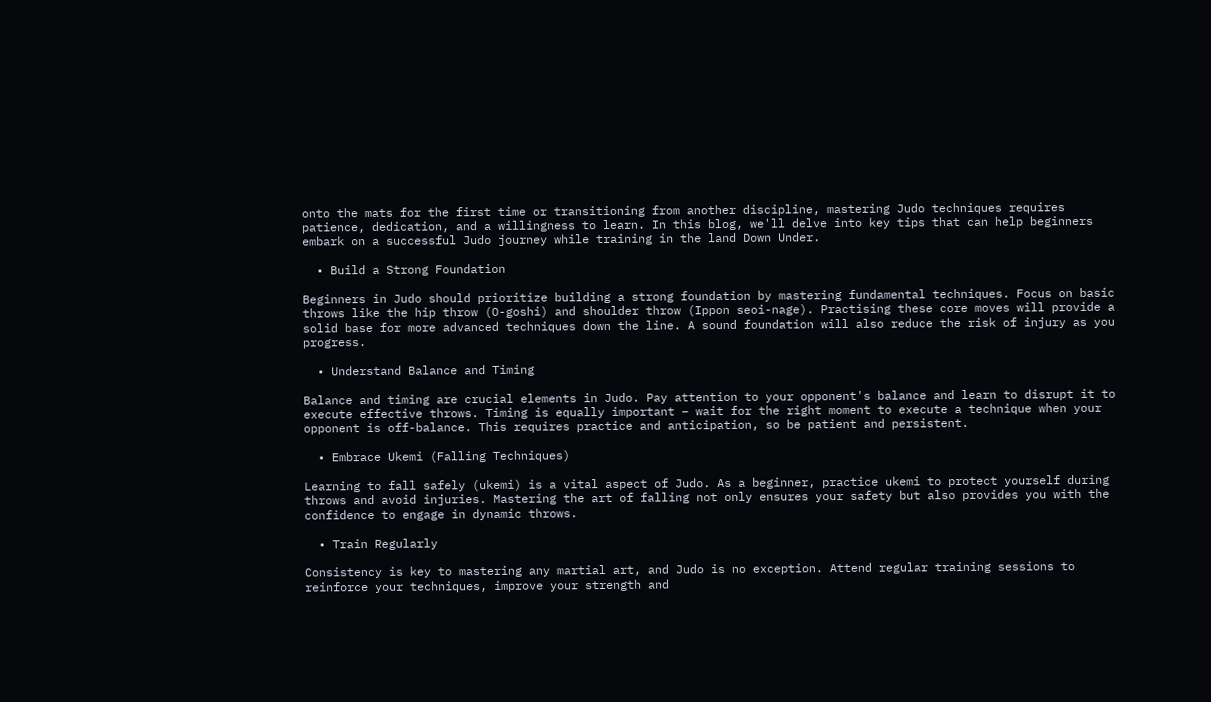onto the mats for the first time or transitioning from another discipline, mastering Judo techniques requires patience, dedication, and a willingness to learn. In this blog, we'll delve into key tips that can help beginners embark on a successful Judo journey while training in the land Down Under.

  • Build a Strong Foundation

Beginners in Judo should prioritize building a strong foundation by mastering fundamental techniques. Focus on basic throws like the hip throw (O-goshi) and shoulder throw (Ippon seoi-nage). Practising these core moves will provide a solid base for more advanced techniques down the line. A sound foundation will also reduce the risk of injury as you progress.

  • Understand Balance and Timing

Balance and timing are crucial elements in Judo. Pay attention to your opponent's balance and learn to disrupt it to execute effective throws. Timing is equally important – wait for the right moment to execute a technique when your opponent is off-balance. This requires practice and anticipation, so be patient and persistent.

  • Embrace Ukemi (Falling Techniques)

Learning to fall safely (ukemi) is a vital aspect of Judo. As a beginner, practice ukemi to protect yourself during throws and avoid injuries. Mastering the art of falling not only ensures your safety but also provides you with the confidence to engage in dynamic throws.

  • Train Regularly

Consistency is key to mastering any martial art, and Judo is no exception. Attend regular training sessions to reinforce your techniques, improve your strength and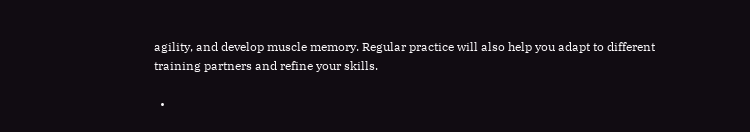agility, and develop muscle memory. Regular practice will also help you adapt to different training partners and refine your skills.

  •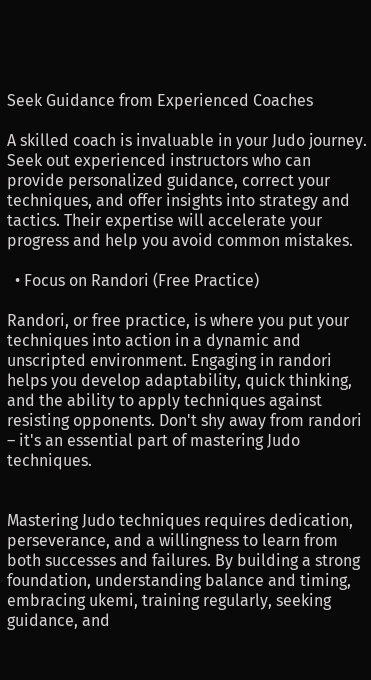Seek Guidance from Experienced Coaches

A skilled coach is invaluable in your Judo journey. Seek out experienced instructors who can provide personalized guidance, correct your techniques, and offer insights into strategy and tactics. Their expertise will accelerate your progress and help you avoid common mistakes.

  • Focus on Randori (Free Practice)

Randori, or free practice, is where you put your techniques into action in a dynamic and unscripted environment. Engaging in randori helps you develop adaptability, quick thinking, and the ability to apply techniques against resisting opponents. Don't shy away from randori – it's an essential part of mastering Judo techniques.


Mastering Judo techniques requires dedication, perseverance, and a willingness to learn from both successes and failures. By building a strong foundation, understanding balance and timing, embracing ukemi, training regularly, seeking guidance, and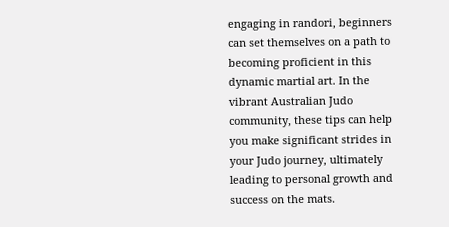engaging in randori, beginners can set themselves on a path to becoming proficient in this dynamic martial art. In the vibrant Australian Judo community, these tips can help you make significant strides in your Judo journey, ultimately leading to personal growth and success on the mats.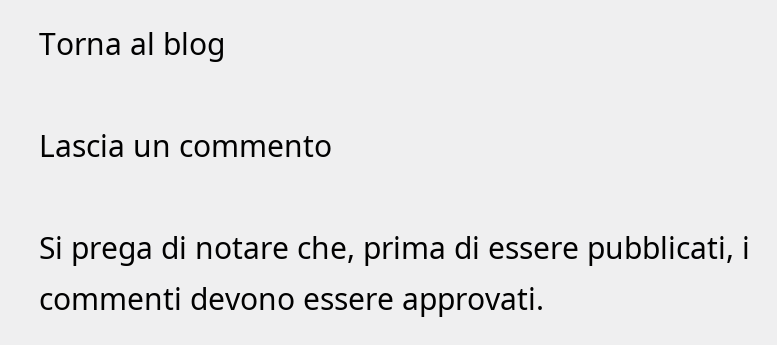Torna al blog

Lascia un commento

Si prega di notare che, prima di essere pubblicati, i commenti devono essere approvati.